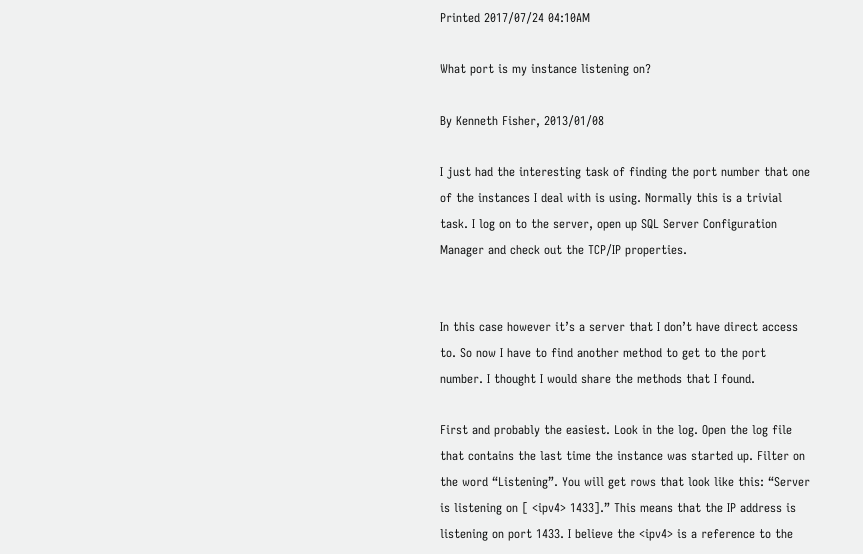Printed 2017/07/24 04:10AM

What port is my instance listening on?

By Kenneth Fisher, 2013/01/08

I just had the interesting task of finding the port number that one of the instances I deal with is using. Normally this is a trivial task. I log on to the server, open up SQL Server Configuration Manager and check out the TCP/IP properties.


In this case however it’s a server that I don’t have direct access to. So now I have to find another method to get to the port number. I thought I would share the methods that I found.

First and probably the easiest. Look in the log. Open the log file that contains the last time the instance was started up. Filter on the word “Listening”. You will get rows that look like this: “Server is listening on [ <ipv4> 1433].” This means that the IP address is listening on port 1433. I believe the <ipv4> is a reference to the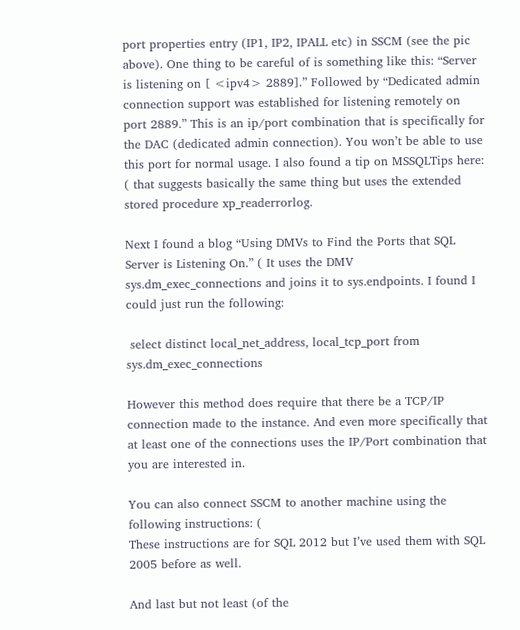port properties entry (IP1, IP2, IPALL etc) in SSCM (see the pic above). One thing to be careful of is something like this: “Server is listening on [ <ipv4> 2889].” Followed by “Dedicated admin connection support was established for listening remotely on port 2889.” This is an ip/port combination that is specifically for the DAC (dedicated admin connection). You won’t be able to use this port for normal usage. I also found a tip on MSSQLTips here: ( that suggests basically the same thing but uses the extended stored procedure xp_readerrorlog.

Next I found a blog “Using DMVs to Find the Ports that SQL Server is Listening On.” ( It uses the DMV sys.dm_exec_connections and joins it to sys.endpoints. I found I could just run the following:

 select distinct local_net_address, local_tcp_port from sys.dm_exec_connections

However this method does require that there be a TCP/IP connection made to the instance. And even more specifically that at least one of the connections uses the IP/Port combination that you are interested in.

You can also connect SSCM to another machine using the following instructions: (
These instructions are for SQL 2012 but I’ve used them with SQL 2005 before as well.

And last but not least (of the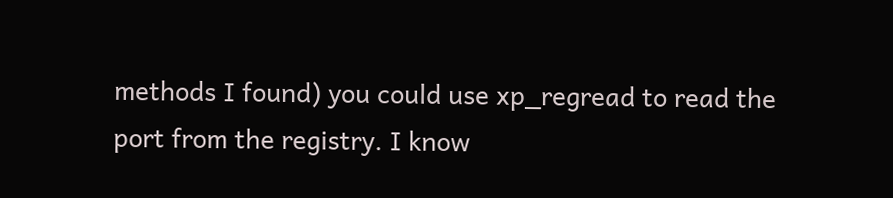methods I found) you could use xp_regread to read the port from the registry. I know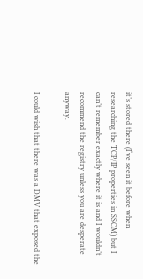it’s stored there (I‘ve seen it before when researching the TCP/IP properties in SSCM) but I can’t remember exactly where it is and I wouldn’t recommend the registry unless you are desperate anyway.

I could wish that there was a DMV that exposed the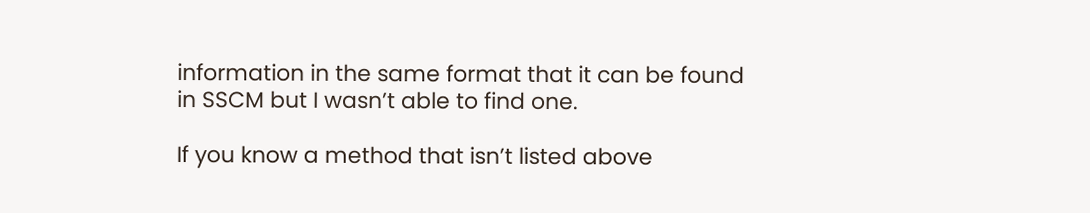information in the same format that it can be found in SSCM but I wasn’t able to find one.

If you know a method that isn’t listed above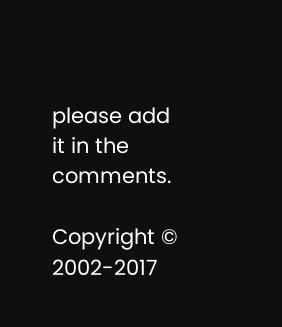please add it in the comments.

Copyright © 2002-2017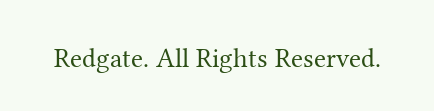Redgate. All Rights Reserved.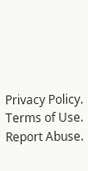Privacy Policy. Terms of Use. Report Abuse.